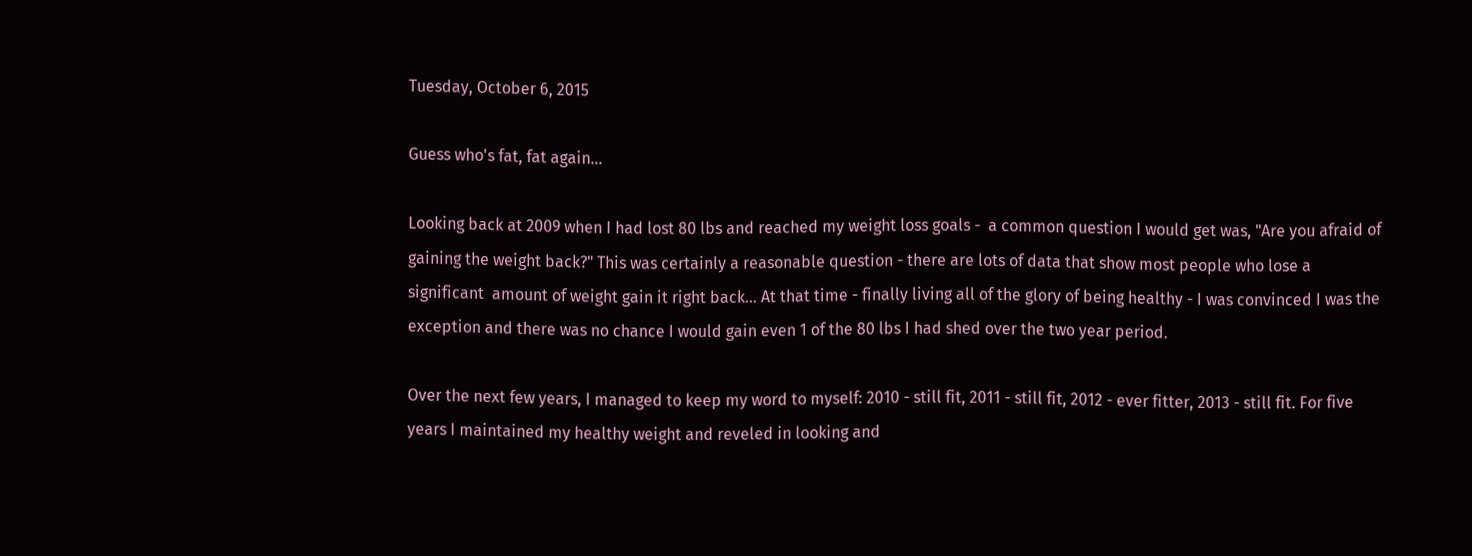Tuesday, October 6, 2015

Guess who's fat, fat again...

Looking back at 2009 when I had lost 80 lbs and reached my weight loss goals -  a common question I would get was, "Are you afraid of gaining the weight back?" This was certainly a reasonable question - there are lots of data that show most people who lose a significant  amount of weight gain it right back... At that time - finally living all of the glory of being healthy - I was convinced I was the exception and there was no chance I would gain even 1 of the 80 lbs I had shed over the two year period.

Over the next few years, I managed to keep my word to myself: 2010 - still fit, 2011 - still fit, 2012 - ever fitter, 2013 - still fit. For five years I maintained my healthy weight and reveled in looking and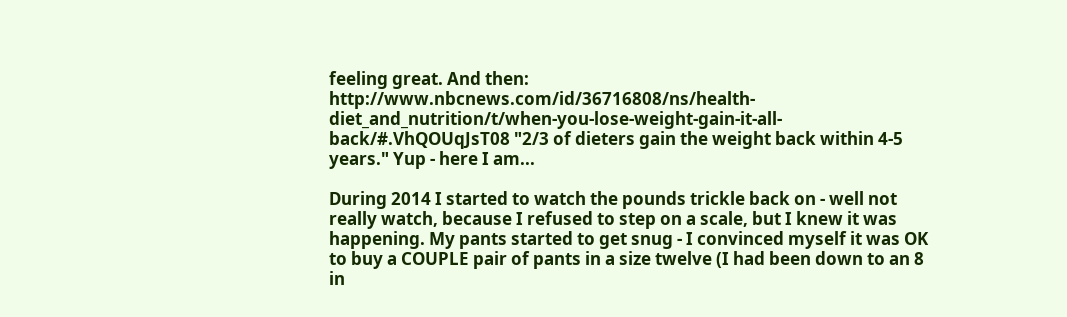feeling great. And then: http://www.nbcnews.com/id/36716808/ns/health-diet_and_nutrition/t/when-you-lose-weight-gain-it-all-back/#.VhQOUqJsT08 "2/3 of dieters gain the weight back within 4-5 years." Yup - here I am...

During 2014 I started to watch the pounds trickle back on - well not really watch, because I refused to step on a scale, but I knew it was happening. My pants started to get snug - I convinced myself it was OK to buy a COUPLE pair of pants in a size twelve (I had been down to an 8 in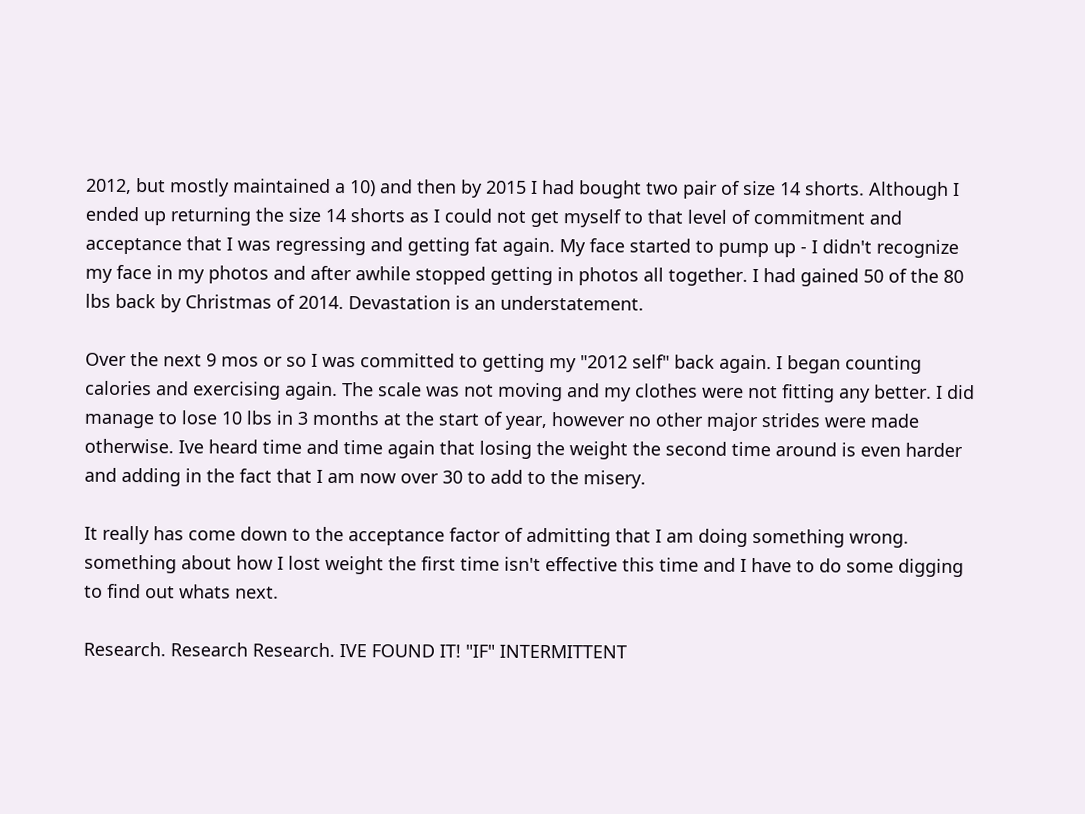2012, but mostly maintained a 10) and then by 2015 I had bought two pair of size 14 shorts. Although I ended up returning the size 14 shorts as I could not get myself to that level of commitment and acceptance that I was regressing and getting fat again. My face started to pump up - I didn't recognize my face in my photos and after awhile stopped getting in photos all together. I had gained 50 of the 80 lbs back by Christmas of 2014. Devastation is an understatement.

Over the next 9 mos or so I was committed to getting my "2012 self" back again. I began counting calories and exercising again. The scale was not moving and my clothes were not fitting any better. I did manage to lose 10 lbs in 3 months at the start of year, however no other major strides were made otherwise. Ive heard time and time again that losing the weight the second time around is even harder and adding in the fact that I am now over 30 to add to the misery.

It really has come down to the acceptance factor of admitting that I am doing something wrong. something about how I lost weight the first time isn't effective this time and I have to do some digging to find out whats next.

Research. Research Research. IVE FOUND IT! "IF" INTERMITTENT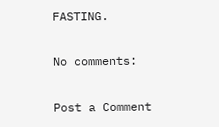FASTING.

No comments:

Post a Comment